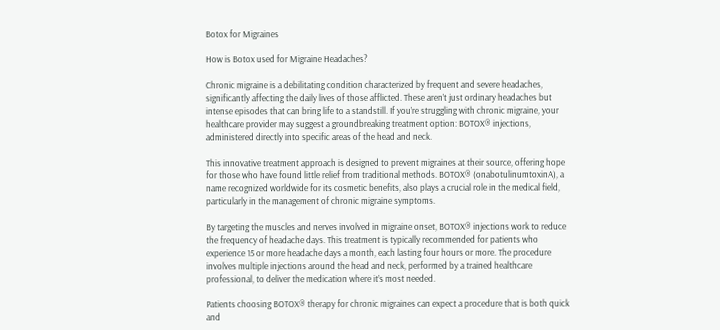Botox for Migraines

How is Botox used for Migraine Headaches?

Chronic migraine is a debilitating condition characterized by frequent and severe headaches, significantly affecting the daily lives of those afflicted. These aren’t just ordinary headaches but intense episodes that can bring life to a standstill. If you’re struggling with chronic migraine, your healthcare provider may suggest a groundbreaking treatment option: BOTOX® injections, administered directly into specific areas of the head and neck.

This innovative treatment approach is designed to prevent migraines at their source, offering hope for those who have found little relief from traditional methods. BOTOX® (onabotulinumtoxinA), a name recognized worldwide for its cosmetic benefits, also plays a crucial role in the medical field, particularly in the management of chronic migraine symptoms.

By targeting the muscles and nerves involved in migraine onset, BOTOX® injections work to reduce the frequency of headache days. This treatment is typically recommended for patients who experience 15 or more headache days a month, each lasting four hours or more. The procedure involves multiple injections around the head and neck, performed by a trained healthcare professional, to deliver the medication where it’s most needed.

Patients choosing BOTOX® therapy for chronic migraines can expect a procedure that is both quick and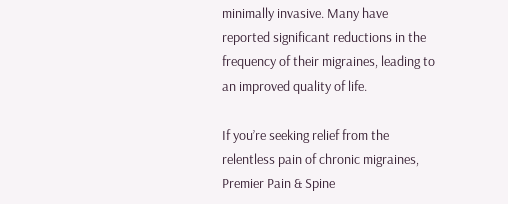minimally invasive. Many have reported significant reductions in the frequency of their migraines, leading to an improved quality of life.

If you’re seeking relief from the relentless pain of chronic migraines, Premier Pain & Spine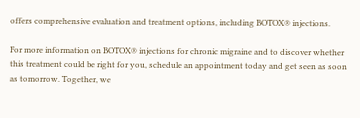offers comprehensive evaluation and treatment options, including BOTOX® injections.

For more information on BOTOX® injections for chronic migraine and to discover whether this treatment could be right for you, schedule an appointment today and get seen as soon as tomorrow. Together, we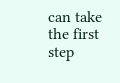can take the first step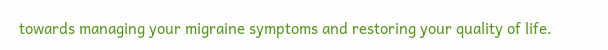towards managing your migraine symptoms and restoring your quality of life.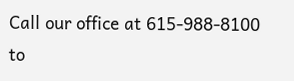Call our office at 615-988-8100 to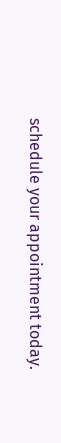schedule your appointment today.